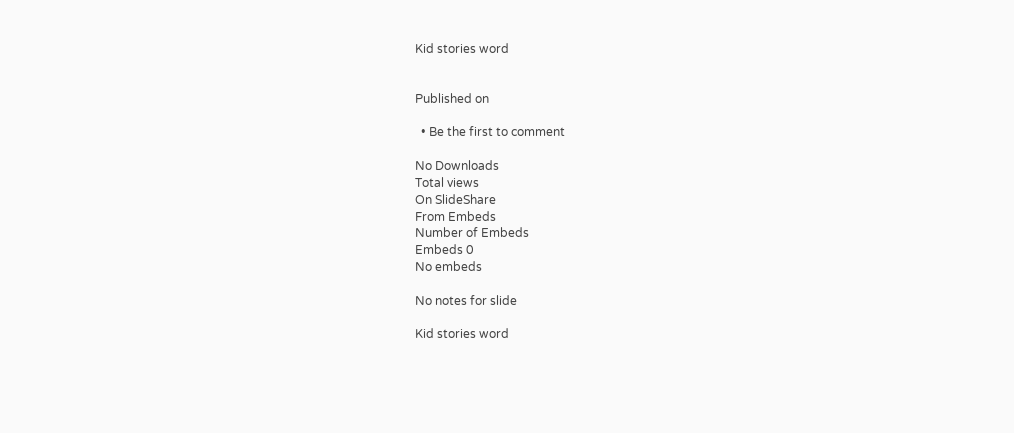Kid stories word


Published on

  • Be the first to comment

No Downloads
Total views
On SlideShare
From Embeds
Number of Embeds
Embeds 0
No embeds

No notes for slide

Kid stories word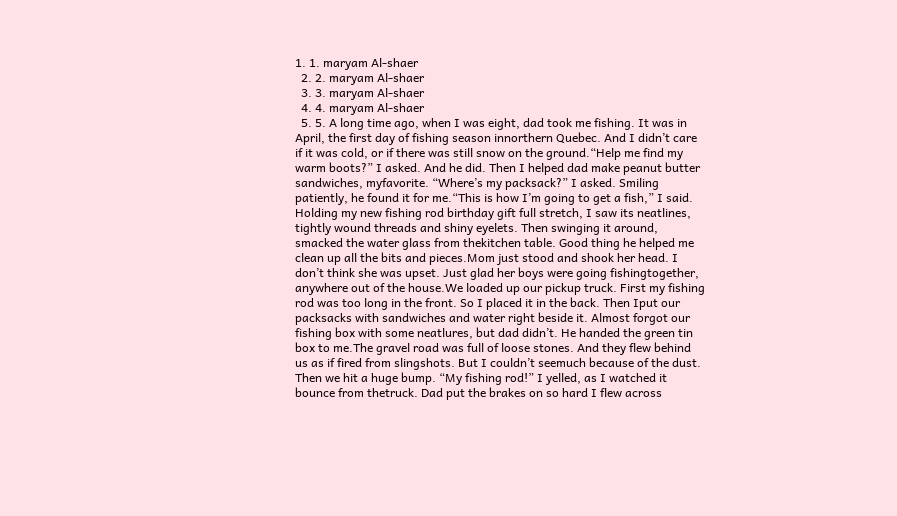1. 1. maryam Al-shaer
  2. 2. maryam Al-shaer
  3. 3. maryam Al-shaer
  4. 4. maryam Al-shaer
  5. 5. A long time ago, when I was eight, dad took me fishing. It was in April, the first day of fishing season innorthern Quebec. And I didn’t care if it was cold, or if there was still snow on the ground.“Help me find my warm boots?” I asked. And he did. Then I helped dad make peanut butter sandwiches, myfavorite. “Where’s my packsack?” I asked. Smiling patiently, he found it for me.“This is how I’m going to get a fish,” I said. Holding my new fishing rod birthday gift full stretch, I saw its neatlines, tightly wound threads and shiny eyelets. Then swinging it around, smacked the water glass from thekitchen table. Good thing he helped me clean up all the bits and pieces.Mom just stood and shook her head. I don’t think she was upset. Just glad her boys were going fishingtogether, anywhere out of the house.We loaded up our pickup truck. First my fishing rod was too long in the front. So I placed it in the back. Then Iput our packsacks with sandwiches and water right beside it. Almost forgot our fishing box with some neatlures, but dad didn’t. He handed the green tin box to me.The gravel road was full of loose stones. And they flew behind us as if fired from slingshots. But I couldn’t seemuch because of the dust. Then we hit a huge bump. “My fishing rod!” I yelled, as I watched it bounce from thetruck. Dad put the brakes on so hard I flew across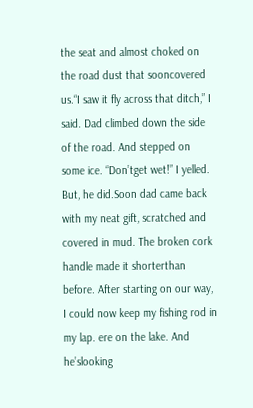the seat and almost choked on the road dust that sooncovered us.“I saw it fly across that ditch,” I said. Dad climbed down the side of the road. And stepped on some ice. “Don’tget wet!” I yelled. But, he did.Soon dad came back with my neat gift, scratched and covered in mud. The broken cork handle made it shorterthan before. After starting on our way, I could now keep my fishing rod in my lap. ere on the lake. And he’slooking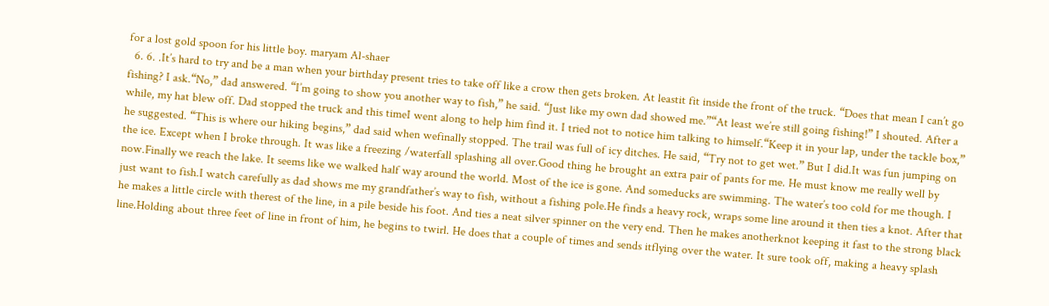for a lost gold spoon for his little boy. maryam Al-shaer
  6. 6. .It’s hard to try and be a man when your birthday present tries to take off like a crow then gets broken. At leastit fit inside the front of the truck. “Does that mean I can’t go fishing? I ask.“No,” dad answered. “I’m going to show you another way to fish,” he said. “Just like my own dad showed me.”“At least we’re still going fishing!” I shouted. After a while, my hat blew off. Dad stopped the truck and this timeI went along to help him find it. I tried not to notice him talking to himself.“Keep it in your lap, under the tackle box,” he suggested. “This is where our hiking begins,” dad said when wefinally stopped. The trail was full of icy ditches. He said, “Try not to get wet.” But I did.It was fun jumping on the ice. Except when I broke through. It was like a freezing /waterfall splashing all over.Good thing he brought an extra pair of pants for me. He must know me really well by now.Finally we reach the lake. It seems like we walked half way around the world. Most of the ice is gone. And someducks are swimming. The water’s too cold for me though. I just want to fish.I watch carefully as dad shows me my grandfather’s way to fish, without a fishing pole.He finds a heavy rock, wraps some line around it then ties a knot. After that he makes a little circle with therest of the line, in a pile beside his foot. And ties a neat silver spinner on the very end. Then he makes anotherknot keeping it fast to the strong black line.Holding about three feet of line in front of him, he begins to twirl. He does that a couple of times and sends itflying over the water. It sure took off, making a heavy splash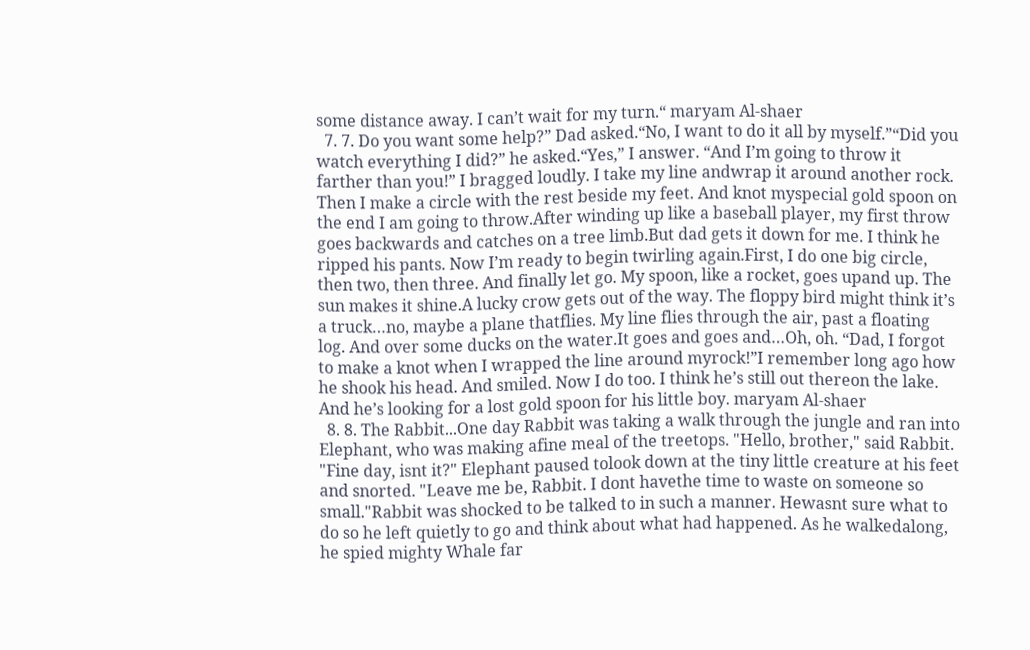some distance away. I can’t wait for my turn.“ maryam Al-shaer
  7. 7. Do you want some help?” Dad asked.“No, I want to do it all by myself.”“Did you watch everything I did?” he asked.“Yes,” I answer. “And I’m going to throw it farther than you!” I bragged loudly. I take my line andwrap it around another rock. Then I make a circle with the rest beside my feet. And knot myspecial gold spoon on the end I am going to throw.After winding up like a baseball player, my first throw goes backwards and catches on a tree limb.But dad gets it down for me. I think he ripped his pants. Now I’m ready to begin twirling again.First, I do one big circle, then two, then three. And finally let go. My spoon, like a rocket, goes upand up. The sun makes it shine.A lucky crow gets out of the way. The floppy bird might think it’s a truck…no, maybe a plane thatflies. My line flies through the air, past a floating log. And over some ducks on the water.It goes and goes and…Oh, oh. “Dad, I forgot to make a knot when I wrapped the line around myrock!”I remember long ago how he shook his head. And smiled. Now I do too. I think he’s still out thereon the lake. And he’s looking for a lost gold spoon for his little boy. maryam Al-shaer
  8. 8. The Rabbit...One day Rabbit was taking a walk through the jungle and ran into Elephant, who was making afine meal of the treetops. "Hello, brother," said Rabbit. "Fine day, isnt it?" Elephant paused tolook down at the tiny little creature at his feet and snorted. "Leave me be, Rabbit. I dont havethe time to waste on someone so small."Rabbit was shocked to be talked to in such a manner. Hewasnt sure what to do so he left quietly to go and think about what had happened. As he walkedalong, he spied mighty Whale far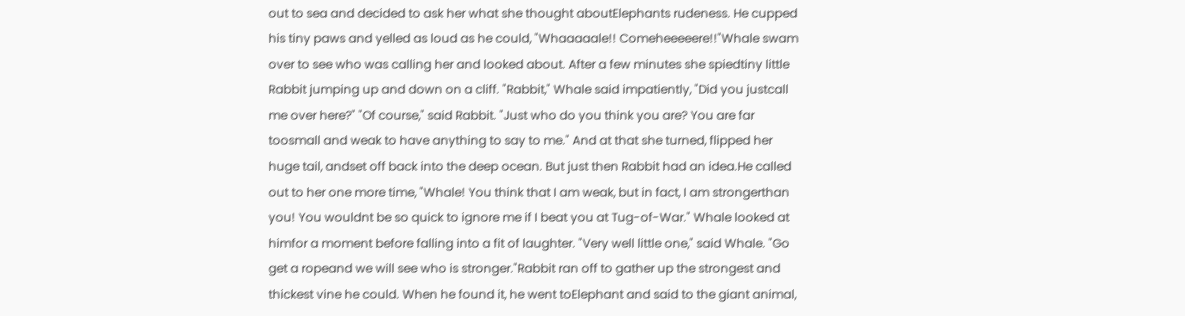out to sea and decided to ask her what she thought aboutElephants rudeness. He cupped his tiny paws and yelled as loud as he could, "Whaaaaale!! Comeheeeeere!!"Whale swam over to see who was calling her and looked about. After a few minutes she spiedtiny little Rabbit jumping up and down on a cliff. "Rabbit," Whale said impatiently, "Did you justcall me over here?" "Of course," said Rabbit. "Just who do you think you are? You are far toosmall and weak to have anything to say to me." And at that she turned, flipped her huge tail, andset off back into the deep ocean. But just then Rabbit had an idea.He called out to her one more time, "Whale! You think that I am weak, but in fact, I am strongerthan you! You wouldnt be so quick to ignore me if I beat you at Tug-of-War." Whale looked at himfor a moment before falling into a fit of laughter. "Very well little one," said Whale. "Go get a ropeand we will see who is stronger."Rabbit ran off to gather up the strongest and thickest vine he could. When he found it, he went toElephant and said to the giant animal,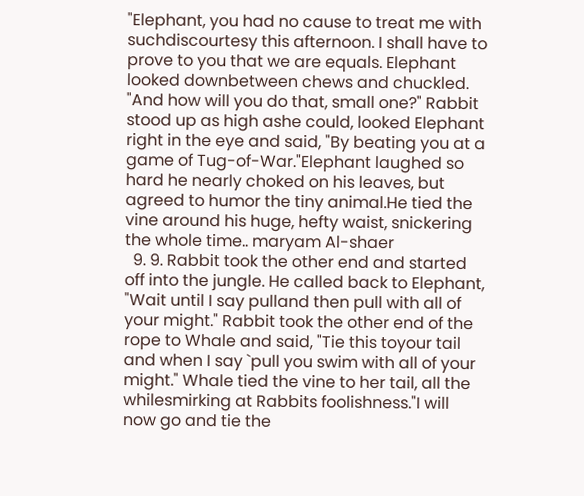"Elephant, you had no cause to treat me with suchdiscourtesy this afternoon. I shall have to prove to you that we are equals. Elephant looked downbetween chews and chuckled. "And how will you do that, small one?" Rabbit stood up as high ashe could, looked Elephant right in the eye and said, "By beating you at a game of Tug-of-War."Elephant laughed so hard he nearly choked on his leaves, but agreed to humor the tiny animal.He tied the vine around his huge, hefty waist, snickering the whole time.. maryam Al-shaer
  9. 9. Rabbit took the other end and started off into the jungle. He called back to Elephant, "Wait until I say pulland then pull with all of your might." Rabbit took the other end of the rope to Whale and said, "Tie this toyour tail and when I say `pull you swim with all of your might." Whale tied the vine to her tail, all the whilesmirking at Rabbits foolishness."I will now go and tie the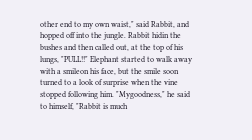other end to my own waist," said Rabbit, and hopped off into the jungle. Rabbit hidin the bushes and then called out, at the top of his lungs, "PULL!!" Elephant started to walk away with a smileon his face, but the smile soon turned to a look of surprise when the vine stopped following him. "Mygoodness," he said to himself, "Rabbit is much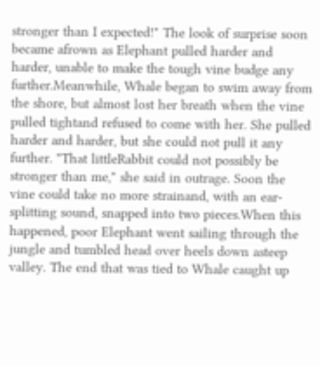stronger than I expected!" The look of surprise soon became afrown as Elephant pulled harder and harder, unable to make the tough vine budge any further.Meanwhile, Whale began to swim away from the shore, but almost lost her breath when the vine pulled tightand refused to come with her. She pulled harder and harder, but she could not pull it any further. "That littleRabbit could not possibly be stronger than me," she said in outrage. Soon the vine could take no more strainand, with an ear-splitting sound, snapped into two pieces.When this happened, poor Elephant went sailing through the jungle and tumbled head over heels down asteep valley. The end that was tied to Whale caught up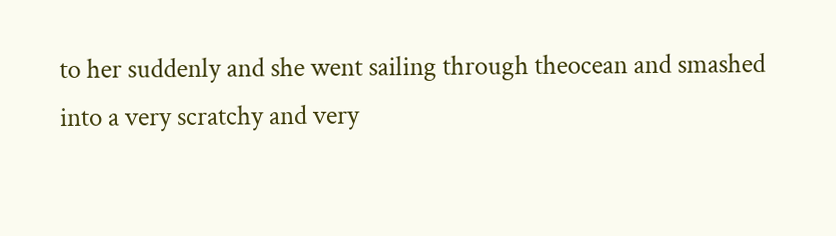to her suddenly and she went sailing through theocean and smashed into a very scratchy and very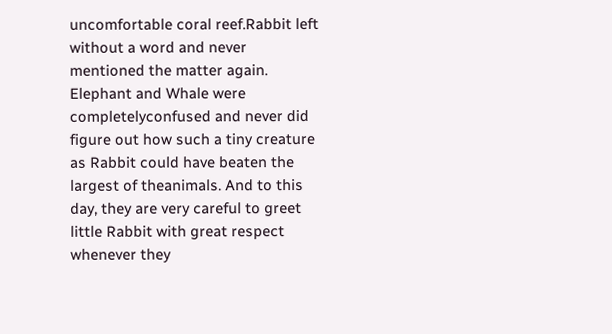uncomfortable coral reef.Rabbit left without a word and never mentioned the matter again. Elephant and Whale were completelyconfused and never did figure out how such a tiny creature as Rabbit could have beaten the largest of theanimals. And to this day, they are very careful to greet little Rabbit with great respect whenever they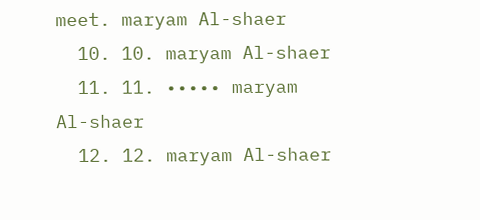meet. maryam Al-shaer
  10. 10. maryam Al-shaer
  11. 11. ••••• maryam Al-shaer
  12. 12. maryam Al-shaer